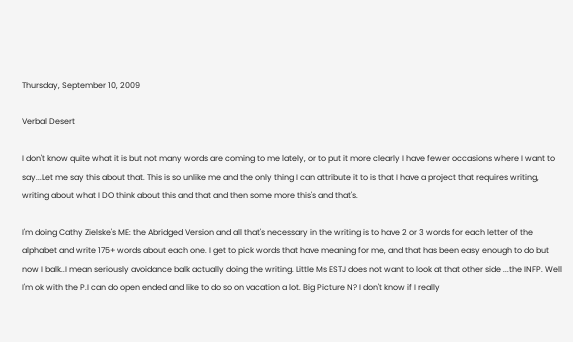Thursday, September 10, 2009

Verbal Desert

I don't know quite what it is but not many words are coming to me lately, or to put it more clearly I have fewer occasions where I want to say...Let me say this about that. This is so unlike me and the only thing I can attribute it to is that I have a project that requires writing, writing about what I DO think about this and that and then some more this's and that's.

I'm doing Cathy Zielske's ME: the Abridged Version and all that's necessary in the writing is to have 2 or 3 words for each letter of the alphabet and write 175+ words about each one. I get to pick words that have meaning for me, and that has been easy enough to do but now I balk..I mean seriously avoidance balk actually doing the writing. Little Ms ESTJ does not want to look at that other side ...the INFP. Well I'm ok with the P.I can do open ended and like to do so on vacation a lot. Big Picture N? I don't know if I really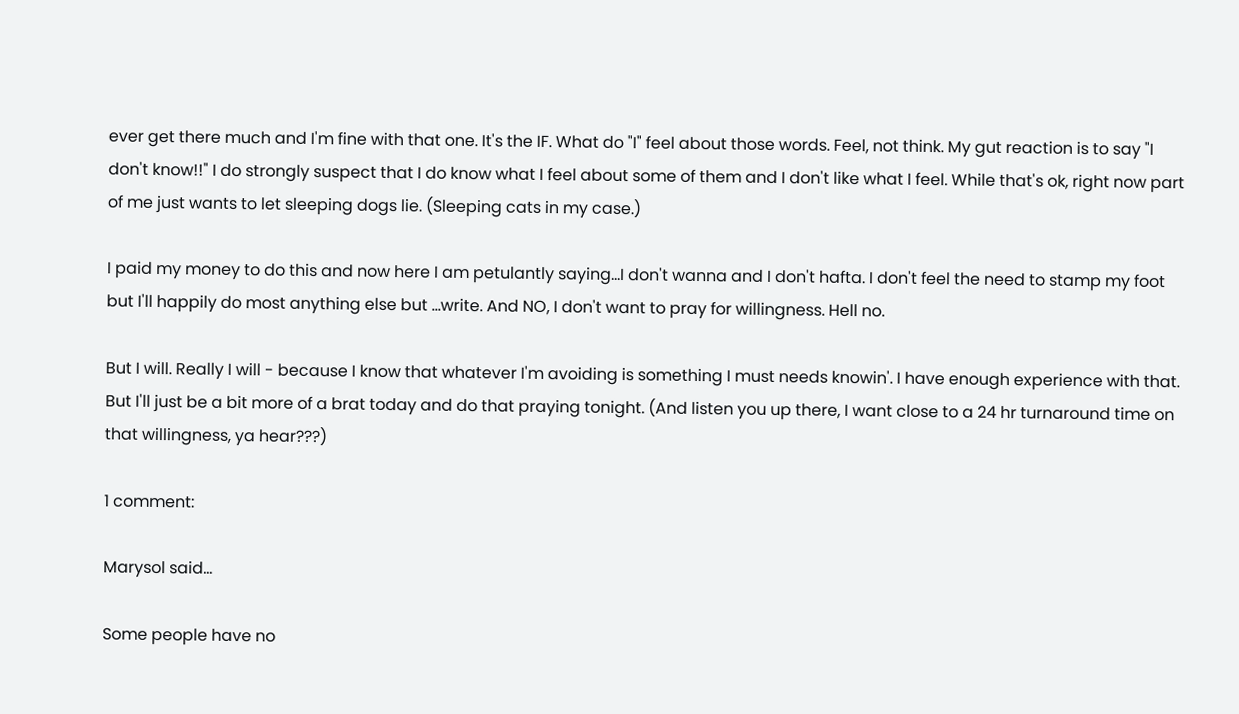ever get there much and I'm fine with that one. It's the IF. What do "I" feel about those words. Feel, not think. My gut reaction is to say "I don't know!!" I do strongly suspect that I do know what I feel about some of them and I don't like what I feel. While that's ok, right now part of me just wants to let sleeping dogs lie. (Sleeping cats in my case.)

I paid my money to do this and now here I am petulantly saying...I don't wanna and I don't hafta. I don't feel the need to stamp my foot but I'll happily do most anything else but ...write. And NO, I don't want to pray for willingness. Hell no.

But I will. Really I will - because I know that whatever I'm avoiding is something I must needs knowin'. I have enough experience with that. But I'll just be a bit more of a brat today and do that praying tonight. (And listen you up there, I want close to a 24 hr turnaround time on that willingness, ya hear???)

1 comment:

Marysol said...

Some people have no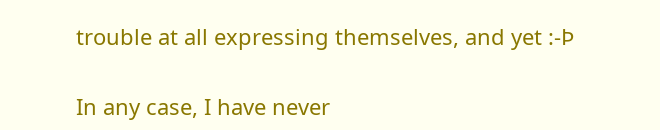trouble at all expressing themselves, and yet :-Þ

In any case, I have never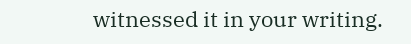witnessed it in your writing.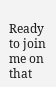Ready to join me on that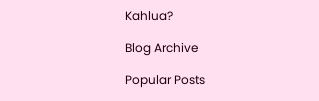Kahlua?

Blog Archive

Popular Posts